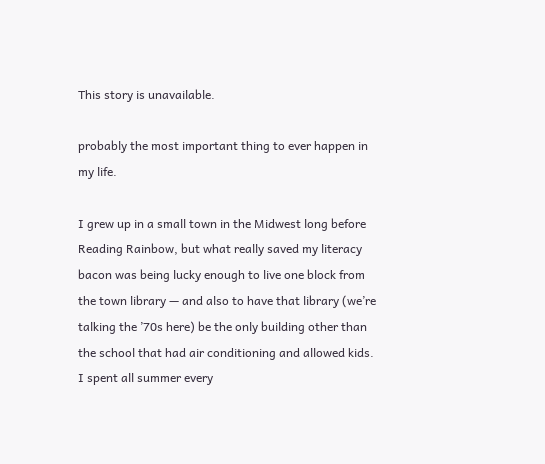This story is unavailable.

probably the most important thing to ever happen in my life.

I grew up in a small town in the Midwest long before Reading Rainbow, but what really saved my literacy bacon was being lucky enough to live one block from the town library — and also to have that library (we’re talking the ’70s here) be the only building other than the school that had air conditioning and allowed kids. I spent all summer every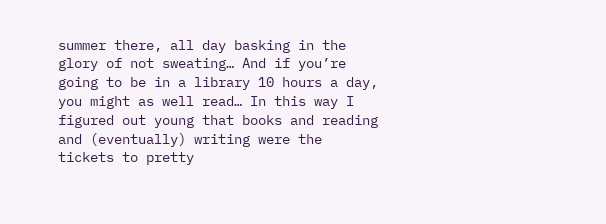summer there, all day basking in the glory of not sweating… And if you’re going to be in a library 10 hours a day, you might as well read… In this way I figured out young that books and reading and (eventually) writing were the tickets to pretty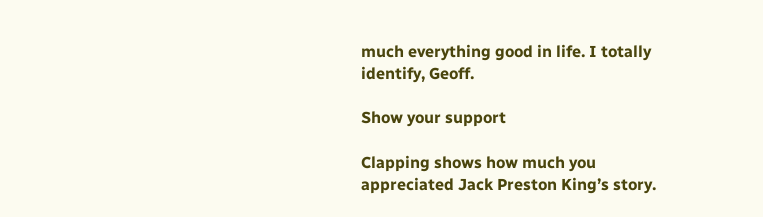much everything good in life. I totally identify, Geoff.

Show your support

Clapping shows how much you appreciated Jack Preston King’s story.